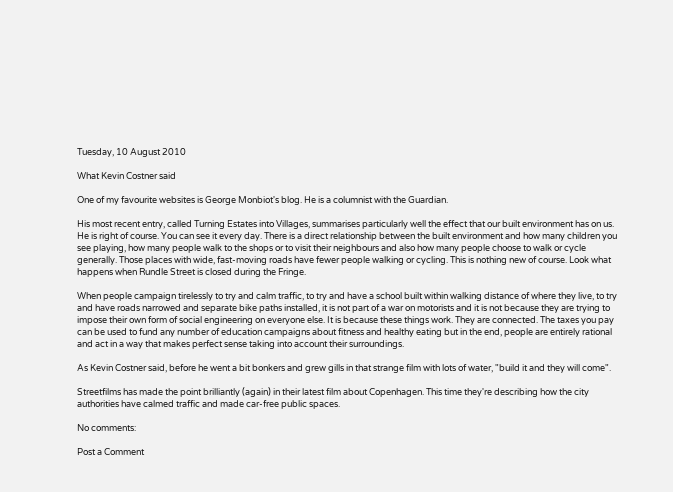Tuesday, 10 August 2010

What Kevin Costner said

One of my favourite websites is George Monbiot's blog. He is a columnist with the Guardian.

His most recent entry, called Turning Estates into Villages, summarises particularly well the effect that our built environment has on us. He is right of course. You can see it every day. There is a direct relationship between the built environment and how many children you see playing, how many people walk to the shops or to visit their neighbours and also how many people choose to walk or cycle generally. Those places with wide, fast-moving roads have fewer people walking or cycling. This is nothing new of course. Look what happens when Rundle Street is closed during the Fringe.

When people campaign tirelessly to try and calm traffic, to try and have a school built within walking distance of where they live, to try and have roads narrowed and separate bike paths installed, it is not part of a war on motorists and it is not because they are trying to impose their own form of social engineering on everyone else. It is because these things work. They are connected. The taxes you pay can be used to fund any number of education campaigns about fitness and healthy eating but in the end, people are entirely rational and act in a way that makes perfect sense taking into account their surroundings.

As Kevin Costner said, before he went a bit bonkers and grew gills in that strange film with lots of water, "build it and they will come".

Streetfilms has made the point brilliantly (again) in their latest film about Copenhagen. This time they're describing how the city authorities have calmed traffic and made car-free public spaces.

No comments:

Post a Comment